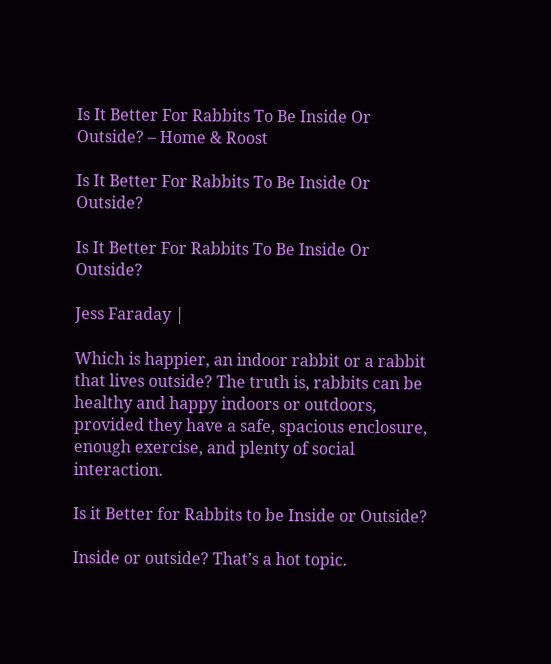Is It Better For Rabbits To Be Inside Or Outside? – Home & Roost

Is It Better For Rabbits To Be Inside Or Outside?

Is It Better For Rabbits To Be Inside Or Outside?

Jess Faraday |

Which is happier, an indoor rabbit or a rabbit that lives outside? The truth is, rabbits can be healthy and happy indoors or outdoors, provided they have a safe, spacious enclosure, enough exercise, and plenty of social interaction.

Is it Better for Rabbits to be Inside or Outside?

Inside or outside? That’s a hot topic.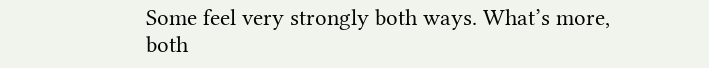Some feel very strongly both ways. What’s more, both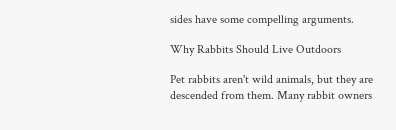sides have some compelling arguments.

Why Rabbits Should Live Outdoors

Pet rabbits aren't wild animals, but they are descended from them. Many rabbit owners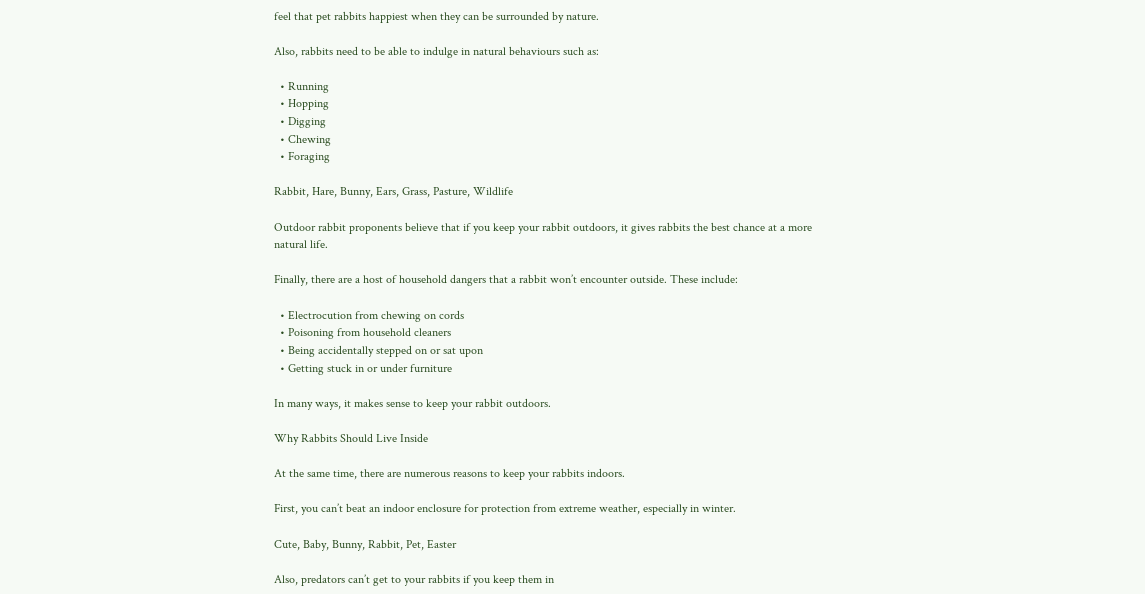feel that pet rabbits happiest when they can be surrounded by nature.

Also, rabbits need to be able to indulge in natural behaviours such as:

  • Running
  • Hopping
  • Digging
  • Chewing
  • Foraging

Rabbit, Hare, Bunny, Ears, Grass, Pasture, Wildlife

Outdoor rabbit proponents believe that if you keep your rabbit outdoors, it gives rabbits the best chance at a more natural life.

Finally, there are a host of household dangers that a rabbit won’t encounter outside. These include:

  • Electrocution from chewing on cords
  • Poisoning from household cleaners
  • Being accidentally stepped on or sat upon
  • Getting stuck in or under furniture

In many ways, it makes sense to keep your rabbit outdoors.

Why Rabbits Should Live Inside

At the same time, there are numerous reasons to keep your rabbits indoors.

First, you can’t beat an indoor enclosure for protection from extreme weather, especially in winter.

Cute, Baby, Bunny, Rabbit, Pet, Easter

Also, predators can’t get to your rabbits if you keep them in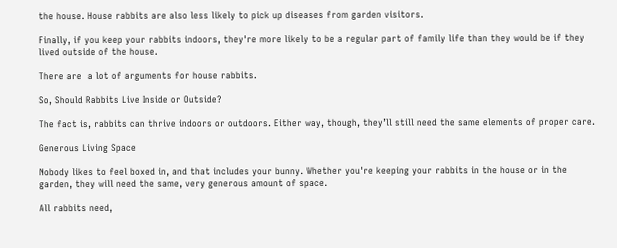the house. House rabbits are also less likely to pick up diseases from garden visitors.

Finally, if you keep your rabbits indoors, they're more likely to be a regular part of family life than they would be if they lived outside of the house.

There are  a lot of arguments for house rabbits.

So, Should Rabbits Live Inside or Outside?

The fact is, rabbits can thrive indoors or outdoors. Either way, though, they’ll still need the same elements of proper care.

Generous Living Space

Nobody likes to feel boxed in, and that includes your bunny. Whether you're keeping your rabbits in the house or in the garden, they will need the same, very generous amount of space.

All rabbits need,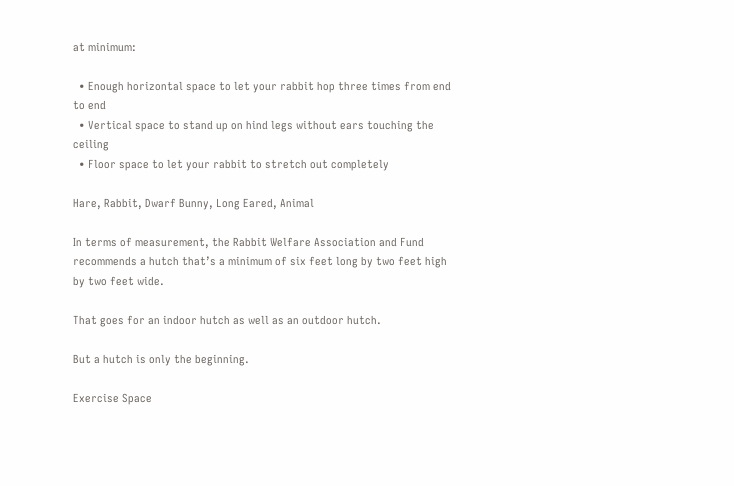at minimum:

  • Enough horizontal space to let your rabbit hop three times from end to end
  • Vertical space to stand up on hind legs without ears touching the ceiling
  • Floor space to let your rabbit to stretch out completely

Hare, Rabbit, Dwarf Bunny, Long Eared, Animal

In terms of measurement, the Rabbit Welfare Association and Fund recommends a hutch that’s a minimum of six feet long by two feet high by two feet wide.

That goes for an indoor hutch as well as an outdoor hutch.

But a hutch is only the beginning.

Exercise Space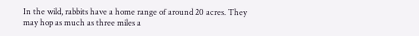In the wild, rabbits have a home range of around 20 acres. They may hop as much as three miles a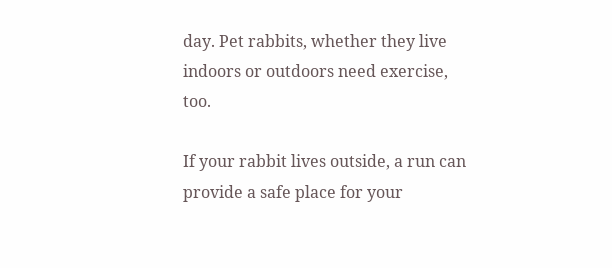day. Pet rabbits, whether they live indoors or outdoors need exercise, too.

If your rabbit lives outside, a run can provide a safe place for your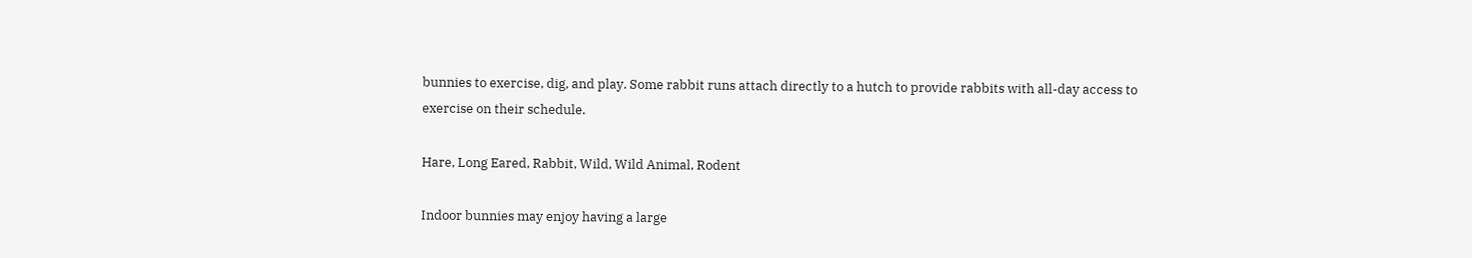bunnies to exercise, dig, and play. Some rabbit runs attach directly to a hutch to provide rabbits with all-day access to exercise on their schedule.

Hare, Long Eared, Rabbit, Wild, Wild Animal, Rodent

Indoor bunnies may enjoy having a large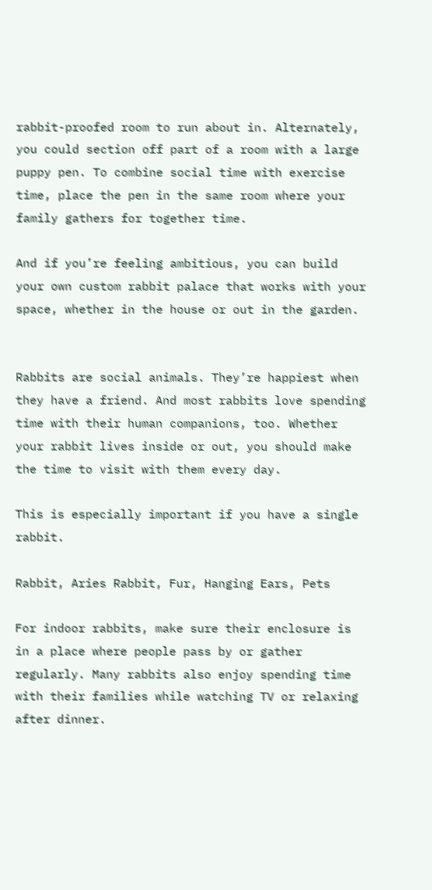rabbit-proofed room to run about in. Alternately, you could section off part of a room with a large puppy pen. To combine social time with exercise time, place the pen in the same room where your family gathers for together time.

And if you’re feeling ambitious, you can build your own custom rabbit palace that works with your space, whether in the house or out in the garden.


Rabbits are social animals. They’re happiest when they have a friend. And most rabbits love spending time with their human companions, too. Whether your rabbit lives inside or out, you should make the time to visit with them every day.

This is especially important if you have a single rabbit.

Rabbit, Aries Rabbit, Fur, Hanging Ears, Pets

For indoor rabbits, make sure their enclosure is in a place where people pass by or gather regularly. Many rabbits also enjoy spending time with their families while watching TV or relaxing after dinner.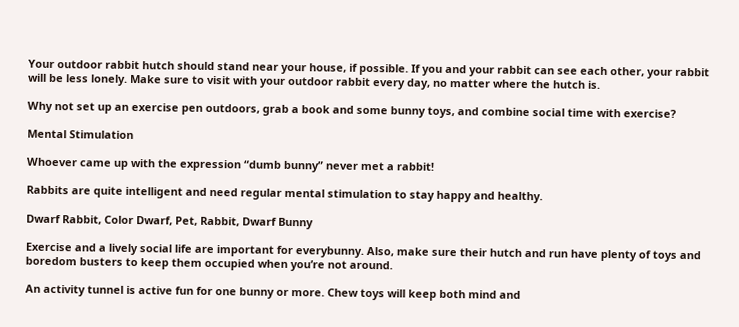Your outdoor rabbit hutch should stand near your house, if possible. If you and your rabbit can see each other, your rabbit will be less lonely. Make sure to visit with your outdoor rabbit every day, no matter where the hutch is.

Why not set up an exercise pen outdoors, grab a book and some bunny toys, and combine social time with exercise?

Mental Stimulation

Whoever came up with the expression “dumb bunny” never met a rabbit!

Rabbits are quite intelligent and need regular mental stimulation to stay happy and healthy.

Dwarf Rabbit, Color Dwarf, Pet, Rabbit, Dwarf Bunny

Exercise and a lively social life are important for everybunny. Also, make sure their hutch and run have plenty of toys and boredom busters to keep them occupied when you’re not around.

An activity tunnel is active fun for one bunny or more. Chew toys will keep both mind and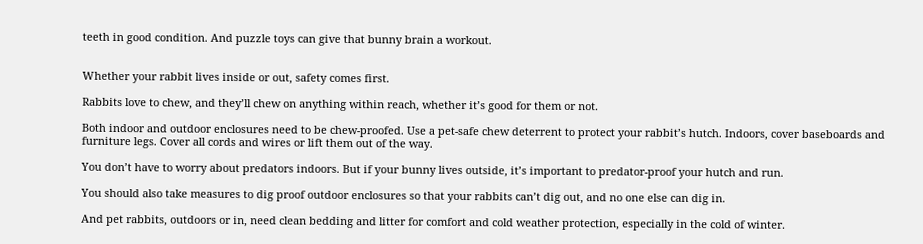teeth in good condition. And puzzle toys can give that bunny brain a workout.


Whether your rabbit lives inside or out, safety comes first.

Rabbits love to chew, and they’ll chew on anything within reach, whether it’s good for them or not.

Both indoor and outdoor enclosures need to be chew-proofed. Use a pet-safe chew deterrent to protect your rabbit’s hutch. Indoors, cover baseboards and furniture legs. Cover all cords and wires or lift them out of the way.

You don’t have to worry about predators indoors. But if your bunny lives outside, it’s important to predator-proof your hutch and run.

You should also take measures to dig proof outdoor enclosures so that your rabbits can’t dig out, and no one else can dig in.

And pet rabbits, outdoors or in, need clean bedding and litter for comfort and cold weather protection, especially in the cold of winter.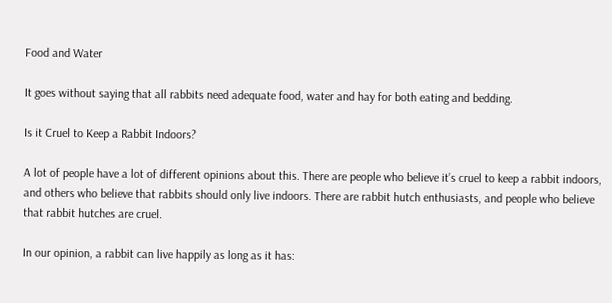Food and Water

It goes without saying that all rabbits need adequate food, water and hay for both eating and bedding.

Is it Cruel to Keep a Rabbit Indoors?

A lot of people have a lot of different opinions about this. There are people who believe it’s cruel to keep a rabbit indoors, and others who believe that rabbits should only live indoors. There are rabbit hutch enthusiasts, and people who believe that rabbit hutches are cruel.

In our opinion, a rabbit can live happily as long as it has: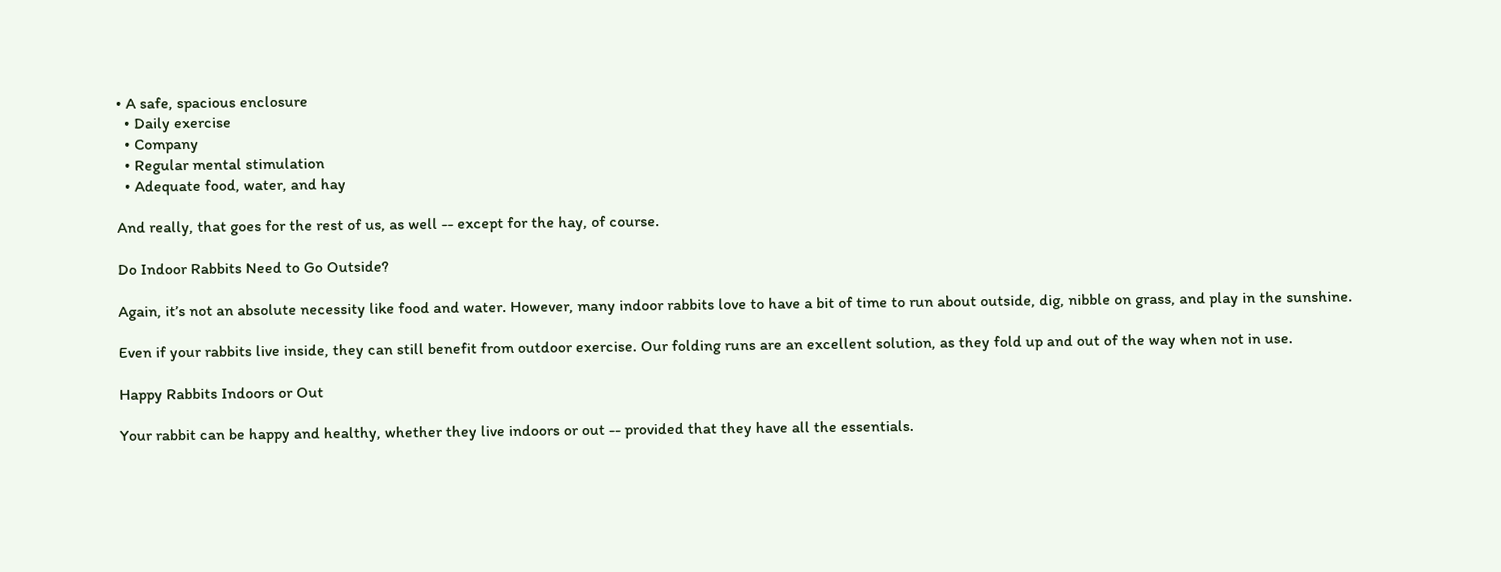• A safe, spacious enclosure
  • Daily exercise
  • Company
  • Regular mental stimulation
  • Adequate food, water, and hay

And really, that goes for the rest of us, as well -- except for the hay, of course.

Do Indoor Rabbits Need to Go Outside?

Again, it’s not an absolute necessity like food and water. However, many indoor rabbits love to have a bit of time to run about outside, dig, nibble on grass, and play in the sunshine.

Even if your rabbits live inside, they can still benefit from outdoor exercise. Our folding runs are an excellent solution, as they fold up and out of the way when not in use.

Happy Rabbits Indoors or Out

Your rabbit can be happy and healthy, whether they live indoors or out -- provided that they have all the essentials.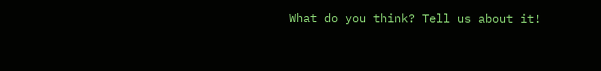What do you think? Tell us about it!